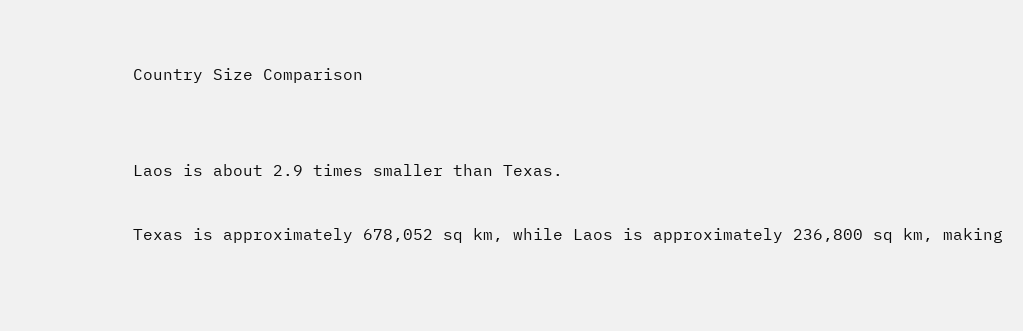Country Size Comparison


Laos is about 2.9 times smaller than Texas.

Texas is approximately 678,052 sq km, while Laos is approximately 236,800 sq km, making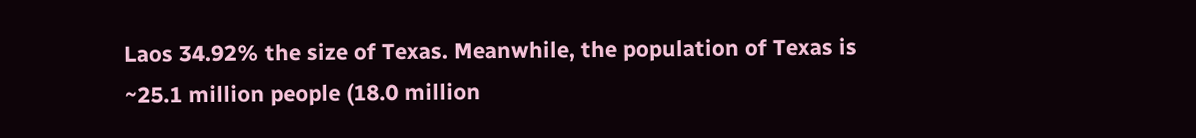Laos 34.92% the size of Texas. Meanwhile, the population of Texas is ~25.1 million people (18.0 million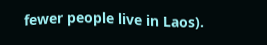fewer people live in Laos).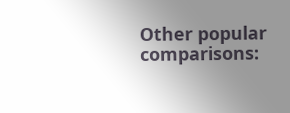Other popular comparisons: